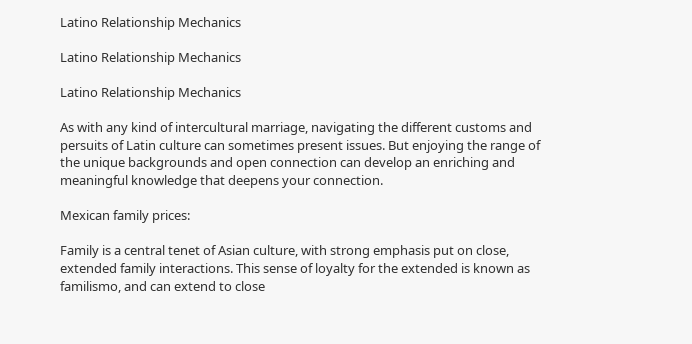Latino Relationship Mechanics

Latino Relationship Mechanics

Latino Relationship Mechanics

As with any kind of intercultural marriage, navigating the different customs and persuits of Latin culture can sometimes present issues. But enjoying the range of the unique backgrounds and open connection can develop an enriching and meaningful knowledge that deepens your connection.

Mexican family prices:

Family is a central tenet of Asian culture, with strong emphasis put on close, extended family interactions. This sense of loyalty for the extended is known as familismo, and can extend to close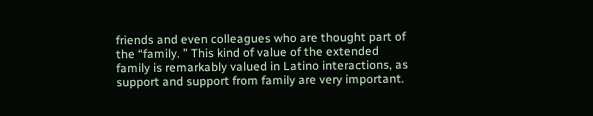friends and even colleagues who are thought part of the “family. ” This kind of value of the extended family is remarkably valued in Latino interactions, as support and support from family are very important.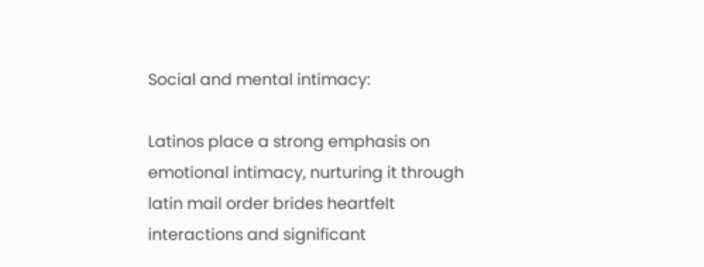Social and mental intimacy:

Latinos place a strong emphasis on emotional intimacy, nurturing it through latin mail order brides heartfelt interactions and significant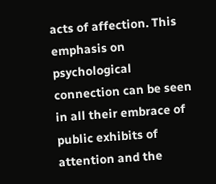acts of affection. This emphasis on psychological connection can be seen in all their embrace of public exhibits of attention and the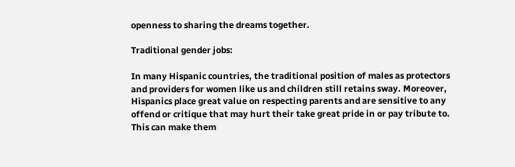openness to sharing the dreams together.

Traditional gender jobs:

In many Hispanic countries, the traditional position of males as protectors and providers for women like us and children still retains sway. Moreover, Hispanics place great value on respecting parents and are sensitive to any offend or critique that may hurt their take great pride in or pay tribute to. This can make them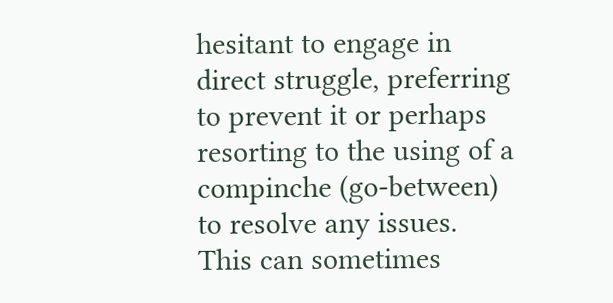hesitant to engage in direct struggle, preferring to prevent it or perhaps resorting to the using of a compinche (go-between) to resolve any issues. This can sometimes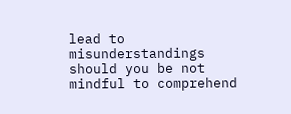lead to misunderstandings should you be not mindful to comprehend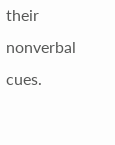their nonverbal cues.